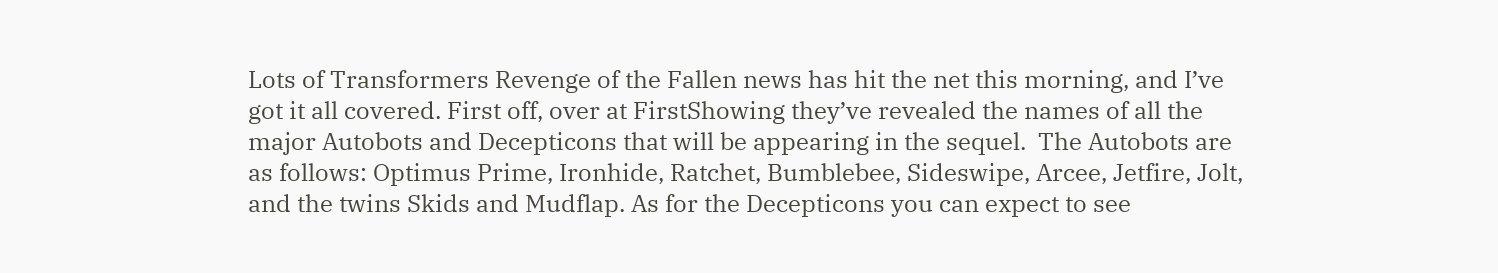Lots of Transformers Revenge of the Fallen news has hit the net this morning, and I’ve got it all covered. First off, over at FirstShowing they’ve revealed the names of all the major Autobots and Decepticons that will be appearing in the sequel.  The Autobots are as follows: Optimus Prime, Ironhide, Ratchet, Bumblebee, Sideswipe, Arcee, Jetfire, Jolt, and the twins Skids and Mudflap. As for the Decepticons you can expect to see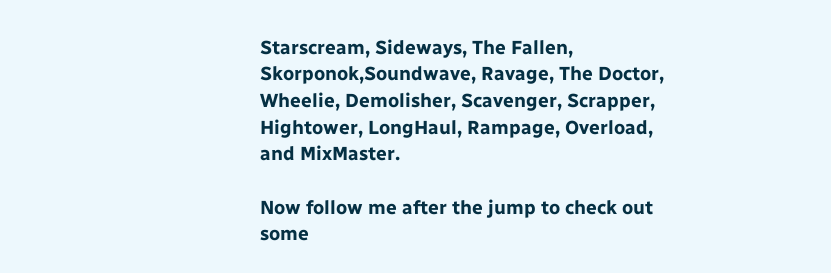Starscream, Sideways, The Fallen, Skorponok,Soundwave, Ravage, The Doctor, Wheelie, Demolisher, Scavenger, Scrapper, Hightower, LongHaul, Rampage, Overload, and MixMaster.

Now follow me after the jump to check out some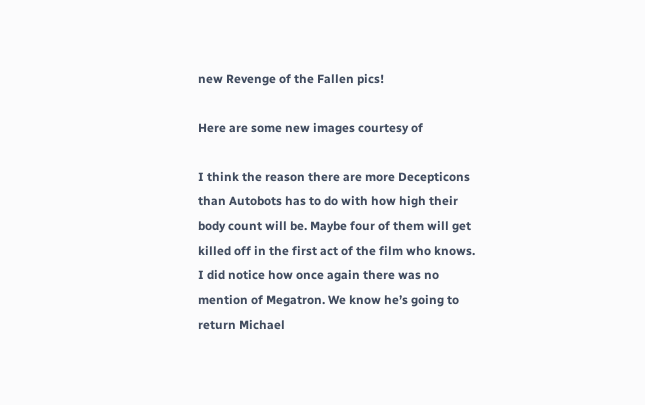new Revenge of the Fallen pics!

Here are some new images courtesy of

I think the reason there are more Decepticons than Autobots has to do with how high their body count will be. Maybe four of them will get killed off in the first act of the film who knows. I did notice how once again there was no mention of Megatron. We know he’s going to return Michael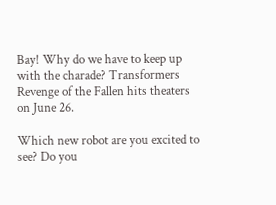Bay! Why do we have to keep up with the charade? Transformers Revenge of the Fallen hits theaters on June 26.

Which new robot are you excited to see? Do you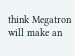think Megatron will make an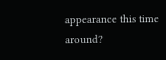appearance this time around?